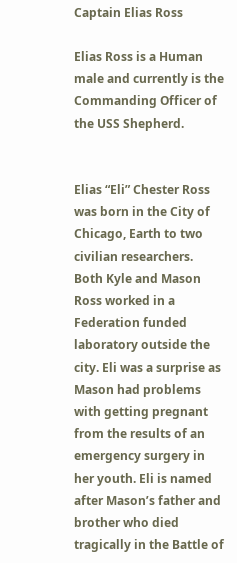Captain Elias Ross

Elias Ross is a Human male and currently is the Commanding Officer of the USS Shepherd.


Elias “Eli” Chester Ross was born in the City of Chicago, Earth to two civilian researchers. Both Kyle and Mason Ross worked in a Federation funded laboratory outside the city. Eli was a surprise as Mason had problems with getting pregnant from the results of an emergency surgery in her youth. Eli is named after Mason’s father and brother who died tragically in the Battle of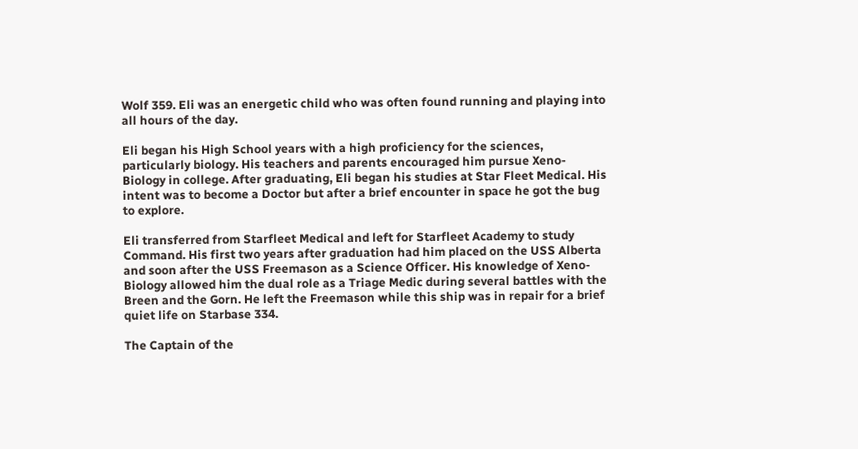Wolf 359. Eli was an energetic child who was often found running and playing into all hours of the day.

Eli began his High School years with a high proficiency for the sciences, particularly biology. His teachers and parents encouraged him pursue Xeno-Biology in college. After graduating, Eli began his studies at Star Fleet Medical. His intent was to become a Doctor but after a brief encounter in space he got the bug to explore.

Eli transferred from Starfleet Medical and left for Starfleet Academy to study Command. His first two years after graduation had him placed on the USS Alberta and soon after the USS Freemason as a Science Officer. His knowledge of Xeno-Biology allowed him the dual role as a Triage Medic during several battles with the Breen and the Gorn. He left the Freemason while this ship was in repair for a brief quiet life on Starbase 334.

The Captain of the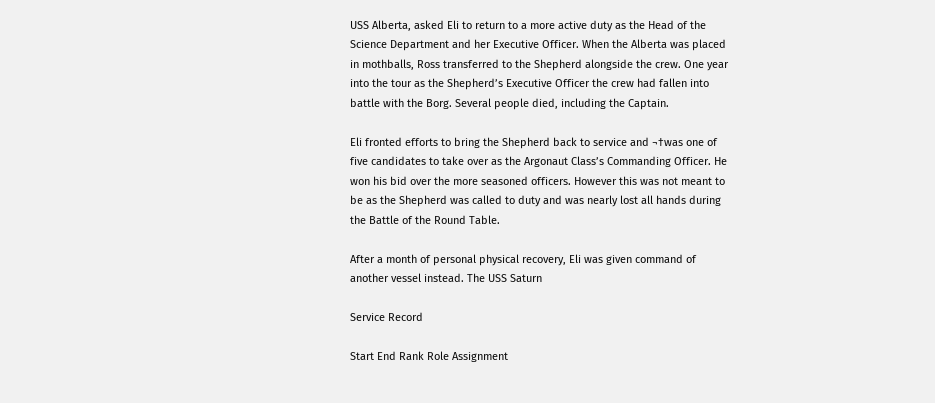USS Alberta, asked Eli to return to a more active duty as the Head of the Science Department and her Executive Officer. When the Alberta was placed in mothballs, Ross transferred to the Shepherd alongside the crew. One year into the tour as the Shepherd’s Executive Officer the crew had fallen into battle with the Borg. Several people died, including the Captain.

Eli fronted efforts to bring the Shepherd back to service and ¬†was one of five candidates to take over as the Argonaut Class’s Commanding Officer. He won his bid over the more seasoned officers. However this was not meant to be as the Shepherd was called to duty and was nearly lost all hands during the Battle of the Round Table.

After a month of personal physical recovery, Eli was given command of another vessel instead. The USS Saturn

Service Record

Start End Rank Role Assignment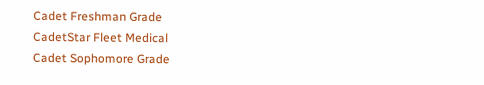Cadet Freshman Grade
CadetStar Fleet Medical
Cadet Sophomore Grade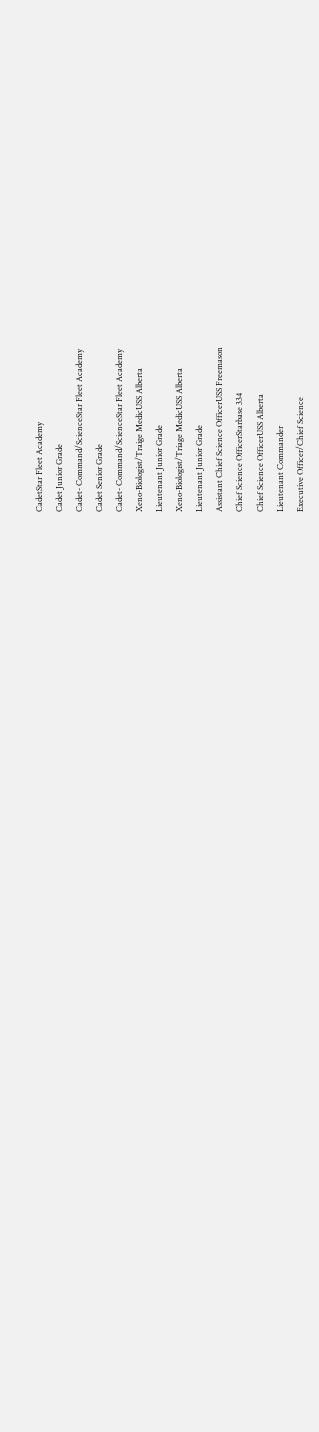CadetStar Fleet Academy
Cadet Junior Grade
Cadet- Command/ScienceStar Fleet Academy
Cadet Senior Grade
Cadet- Command/ScienceStar Fleet Academy
Xeno-Biologist/Traige MedicUSS Alberta
Lieutenant Junior Grade
Xeno-Biologist/Triage MedicUSS Alberta
Lieutenant Junior Grade
Assistant Chief Science OfficerUSS Freemason
Chief Science OfficerStarbase 334
Chief Science OfficerUSS Alberta
Lieutenant Commander
Executive Officer/Chief Science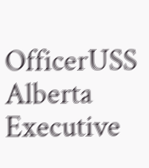OfficerUSS Alberta
Executive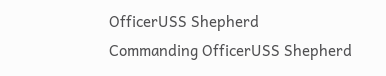OfficerUSS Shepherd
Commanding OfficerUSS Shepherd